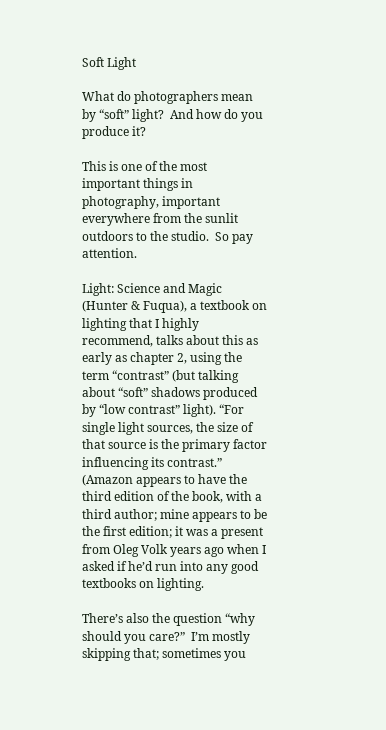Soft Light

What do photographers mean by “soft” light?  And how do you produce it?

This is one of the most important things in photography, important everywhere from the sunlit outdoors to the studio.  So pay attention.

Light: Science and Magic (Hunter & Fuqua), a textbook on lighting that I highly recommend, talks about this as early as chapter 2, using the term “contrast” (but talking about “soft” shadows produced by “low contrast” light). “For single light sources, the size of that source is the primary factor influencing its contrast.” (Amazon appears to have the third edition of the book, with a third author; mine appears to be the first edition; it was a present from Oleg Volk years ago when I asked if he’d run into any good textbooks on lighting.

There’s also the question “why should you care?”  I’m mostly skipping that; sometimes you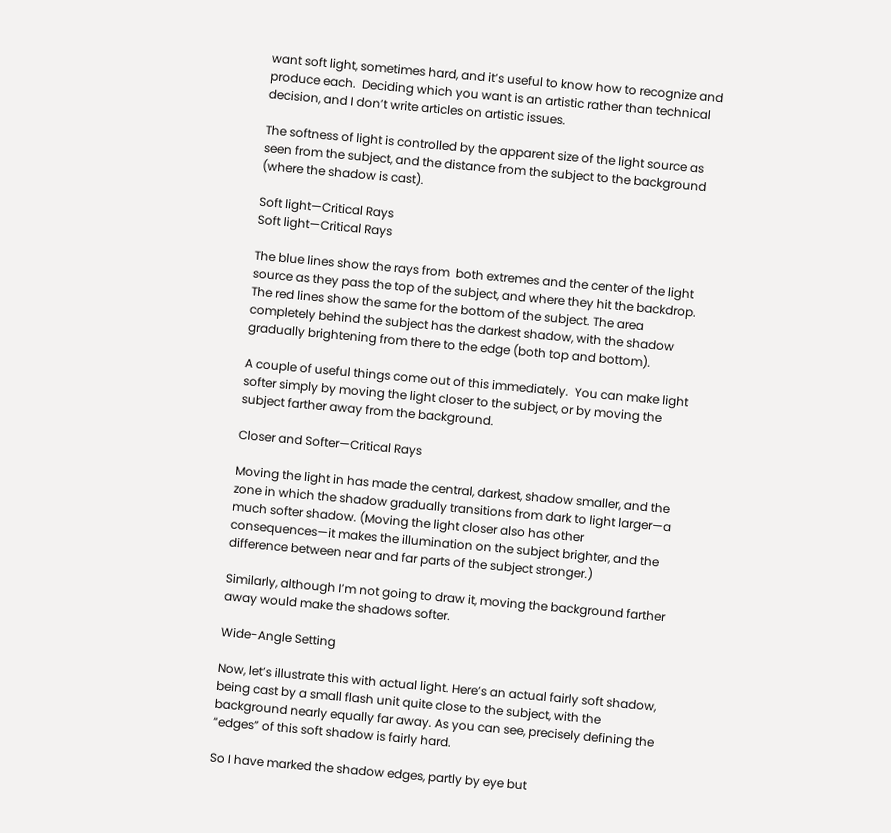want soft light, sometimes hard, and it’s useful to know how to recognize and produce each.  Deciding which you want is an artistic rather than technical decision, and I don’t write articles on artistic issues.

The softness of light is controlled by the apparent size of the light source as seen from the subject, and the distance from the subject to the background (where the shadow is cast).

Soft light—Critical Rays
Soft light—Critical Rays

The blue lines show the rays from  both extremes and the center of the light source as they pass the top of the subject, and where they hit the backdrop. The red lines show the same for the bottom of the subject. The area completely behind the subject has the darkest shadow, with the shadow gradually brightening from there to the edge (both top and bottom).

A couple of useful things come out of this immediately.  You can make light softer simply by moving the light closer to the subject, or by moving the subject farther away from the background.

Closer and Softer—Critical Rays

Moving the light in has made the central, darkest, shadow smaller, and the zone in which the shadow gradually transitions from dark to light larger—a much softer shadow. (Moving the light closer also has other consequences—it makes the illumination on the subject brighter, and the difference between near and far parts of the subject stronger.)

Similarly, although I’m not going to draw it, moving the background farther away would make the shadows softer.

Wide-Angle Setting

Now, let’s illustrate this with actual light. Here’s an actual fairly soft shadow, being cast by a small flash unit quite close to the subject, with the background nearly equally far away. As you can see, precisely defining the “edges” of this soft shadow is fairly hard.

So I have marked the shadow edges, partly by eye but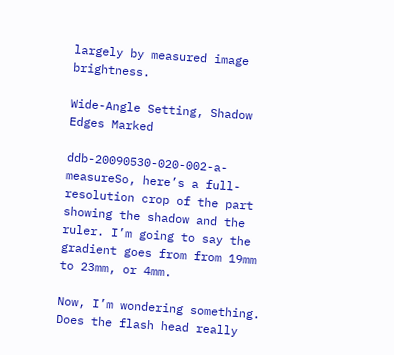largely by measured image brightness.

Wide-Angle Setting, Shadow Edges Marked

ddb-20090530-020-002-a-measureSo, here’s a full-resolution crop of the part showing the shadow and the ruler. I’m going to say the gradient goes from from 19mm to 23mm, or 4mm.

Now, I’m wondering something. Does the flash head really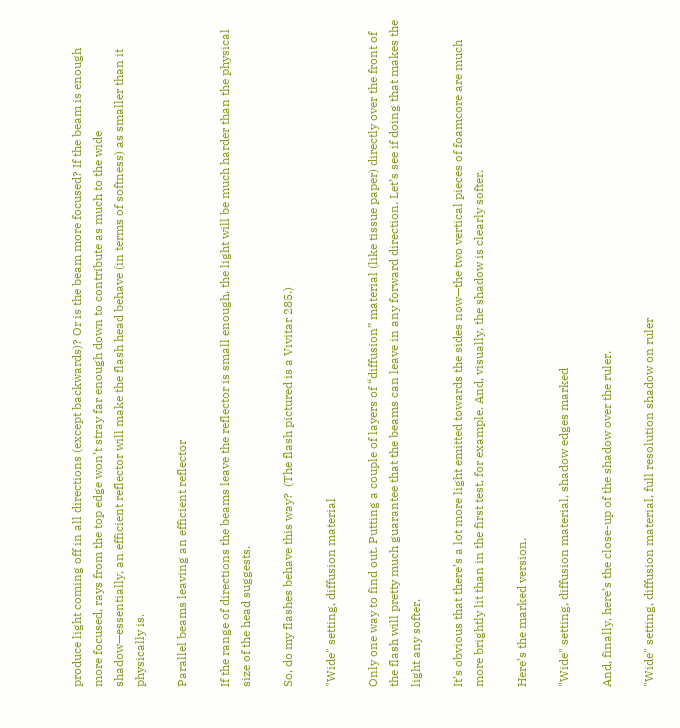produce light coming off in all directions (except backwards)? Or is the beam more focused? If the beam is enough more focused, rays from the top edge won’t stray far enough down to contribute as much to the wide shadow—essentially, an efficient reflector will make the flash head behave (in terms of softness) as smaller than it physically is.

Parallel beams leaving an efficient reflector

If the range of directions the beams leave the reflector is small enough, the light will be much harder than the physical size of the head suggests.

So, do my flashes behave this way?  (The flash pictured is a Vivitar 285.)

"Wide" setting, diffusion material

Only one way to find out. Putting a couple of layers of “diffusion” material (like tissue paper) directly over the front of the flash will pretty much guarantee that the beams can leave in any forward direction. Let’s see if doing that makes the light any softer.

It’s obvious that there’s a lot more light emitted towards the sides now—the two vertical pieces of foamcore are much more brightly lit than in the first test, for example. And, visually, the shadow is clearly softer.

Here’s the marked version.

"Wide" setting, diffusion material, shadow edges marked

And, finally, here’s the close-up of the shadow over the ruler.

"Wide" setting, diffusion material, full resolution shadow on ruler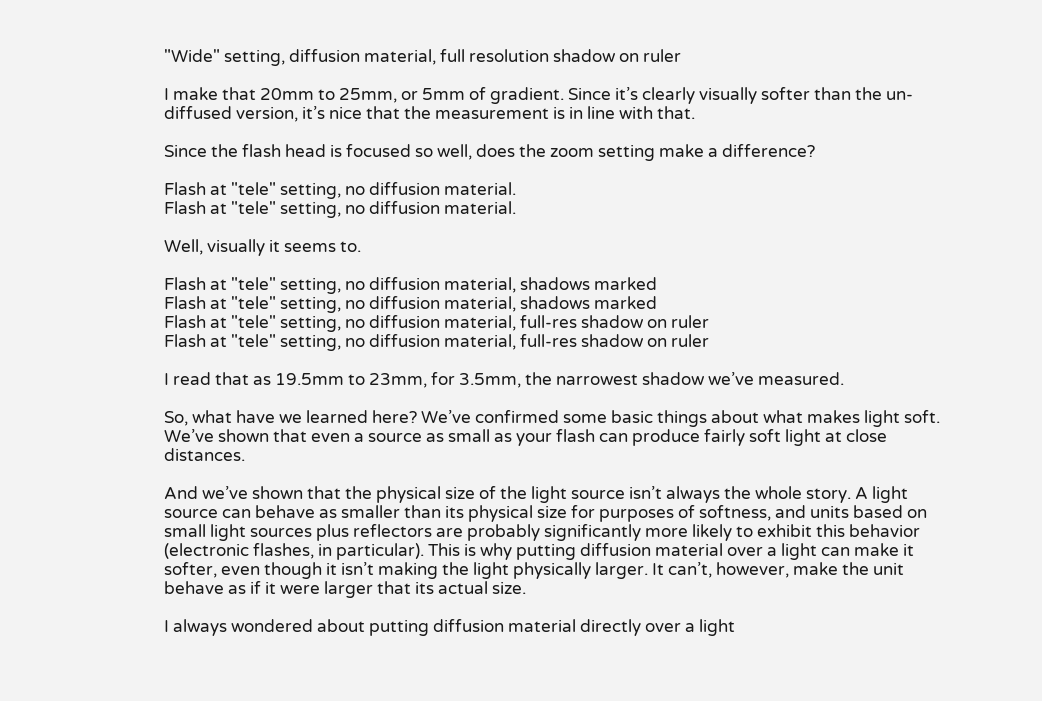"Wide" setting, diffusion material, full resolution shadow on ruler

I make that 20mm to 25mm, or 5mm of gradient. Since it’s clearly visually softer than the un-diffused version, it’s nice that the measurement is in line with that.

Since the flash head is focused so well, does the zoom setting make a difference?

Flash at "tele" setting, no diffusion material.
Flash at "tele" setting, no diffusion material.

Well, visually it seems to.

Flash at "tele" setting, no diffusion material, shadows marked
Flash at "tele" setting, no diffusion material, shadows marked
Flash at "tele" setting, no diffusion material, full-res shadow on ruler
Flash at "tele" setting, no diffusion material, full-res shadow on ruler

I read that as 19.5mm to 23mm, for 3.5mm, the narrowest shadow we’ve measured.

So, what have we learned here? We’ve confirmed some basic things about what makes light soft. We’ve shown that even a source as small as your flash can produce fairly soft light at close distances.

And we’ve shown that the physical size of the light source isn’t always the whole story. A light source can behave as smaller than its physical size for purposes of softness, and units based on small light sources plus reflectors are probably significantly more likely to exhibit this behavior (electronic flashes, in particular). This is why putting diffusion material over a light can make it softer, even though it isn’t making the light physically larger. It can’t, however, make the unit behave as if it were larger that its actual size.

I always wondered about putting diffusion material directly over a light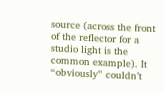source (across the front of the reflector for a studio light is the common example). It “obviously” couldn’t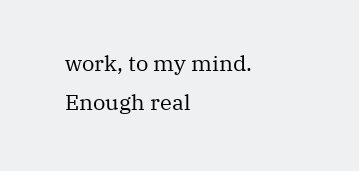work, to my mind. Enough real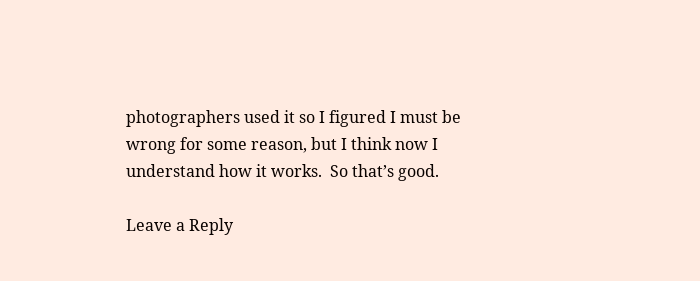photographers used it so I figured I must be wrong for some reason, but I think now I understand how it works.  So that’s good.

Leave a Reply